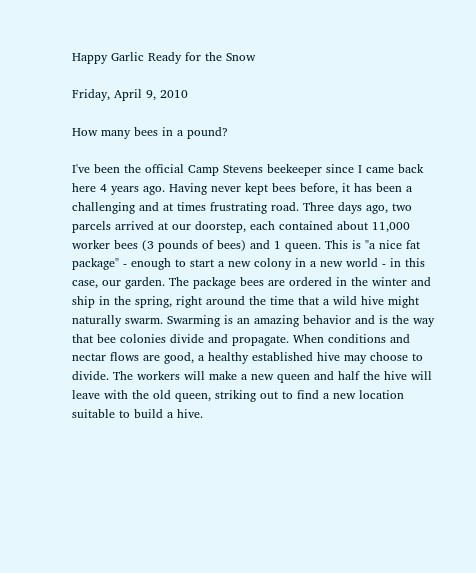Happy Garlic Ready for the Snow

Friday, April 9, 2010

How many bees in a pound?

I've been the official Camp Stevens beekeeper since I came back here 4 years ago. Having never kept bees before, it has been a challenging and at times frustrating road. Three days ago, two parcels arrived at our doorstep, each contained about 11,000 worker bees (3 pounds of bees) and 1 queen. This is "a nice fat package" - enough to start a new colony in a new world - in this case, our garden. The package bees are ordered in the winter and ship in the spring, right around the time that a wild hive might naturally swarm. Swarming is an amazing behavior and is the way that bee colonies divide and propagate. When conditions and nectar flows are good, a healthy established hive may choose to divide. The workers will make a new queen and half the hive will leave with the old queen, striking out to find a new location suitable to build a hive.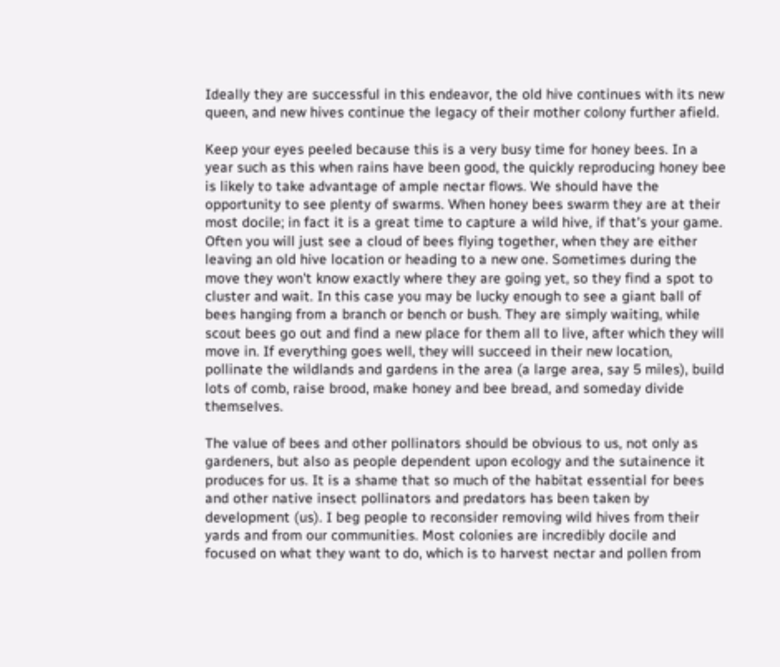Ideally they are successful in this endeavor, the old hive continues with its new queen, and new hives continue the legacy of their mother colony further afield.

Keep your eyes peeled because this is a very busy time for honey bees. In a year such as this when rains have been good, the quickly reproducing honey bee is likely to take advantage of ample nectar flows. We should have the opportunity to see plenty of swarms. When honey bees swarm they are at their most docile; in fact it is a great time to capture a wild hive, if that's your game. Often you will just see a cloud of bees flying together, when they are either leaving an old hive location or heading to a new one. Sometimes during the move they won't know exactly where they are going yet, so they find a spot to cluster and wait. In this case you may be lucky enough to see a giant ball of bees hanging from a branch or bench or bush. They are simply waiting, while scout bees go out and find a new place for them all to live, after which they will move in. If everything goes well, they will succeed in their new location, pollinate the wildlands and gardens in the area (a large area, say 5 miles), build lots of comb, raise brood, make honey and bee bread, and someday divide themselves.

The value of bees and other pollinators should be obvious to us, not only as gardeners, but also as people dependent upon ecology and the sutainence it produces for us. It is a shame that so much of the habitat essential for bees and other native insect pollinators and predators has been taken by development (us). I beg people to reconsider removing wild hives from their yards and from our communities. Most colonies are incredibly docile and focused on what they want to do, which is to harvest nectar and pollen from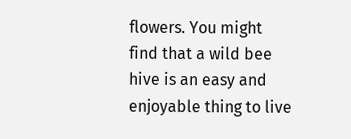flowers. You might find that a wild bee hive is an easy and enjoyable thing to live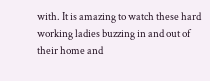with. It is amazing to watch these hard working ladies buzzing in and out of their home and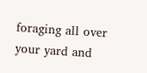foraging all over your yard and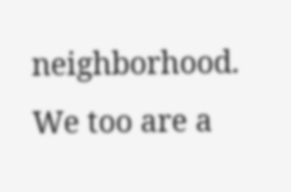neighborhood. We too are a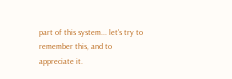part of this system... let's try to remember this, and to appreciate it.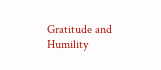Gratitude and Humility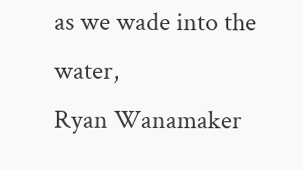as we wade into the water,
Ryan Wanamaker